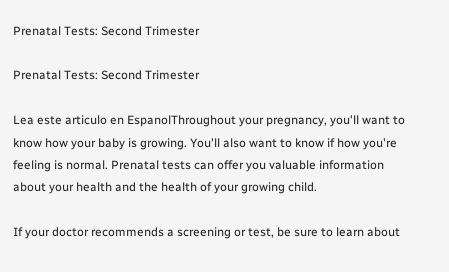Prenatal Tests: Second Trimester

Prenatal Tests: Second Trimester

Lea este articulo en EspanolThroughout your pregnancy, you'll want to know how your baby is growing. You'll also want to know if how you're feeling is normal. Prenatal tests can offer you valuable information about your health and the health of your growing child.

If your doctor recommends a screening or test, be sure to learn about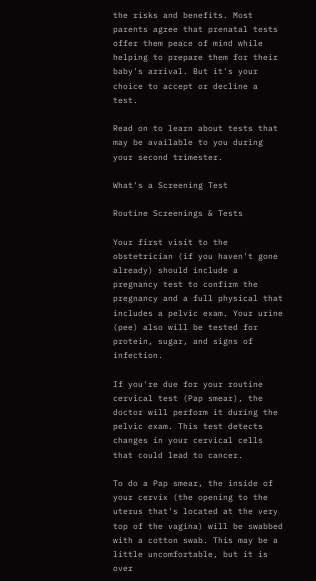the risks and benefits. Most parents agree that prenatal tests offer them peace of mind while helping to prepare them for their baby's arrival. But it's your choice to accept or decline a test.

Read on to learn about tests that may be available to you during your second trimester.

What's a Screening Test

Routine Screenings & Tests

Your first visit to the obstetrician (if you haven't gone already) should include a pregnancy test to confirm the pregnancy and a full physical that includes a pelvic exam. Your urine (pee) also will be tested for protein, sugar, and signs of infection.

If you're due for your routine cervical test (Pap smear), the doctor will perform it during the pelvic exam. This test detects changes in your cervical cells that could lead to cancer.

To do a Pap smear, the inside of your cervix (the opening to the uterus that's located at the very top of the vagina) will be swabbed with a cotton swab. This may be a little uncomfortable, but it is over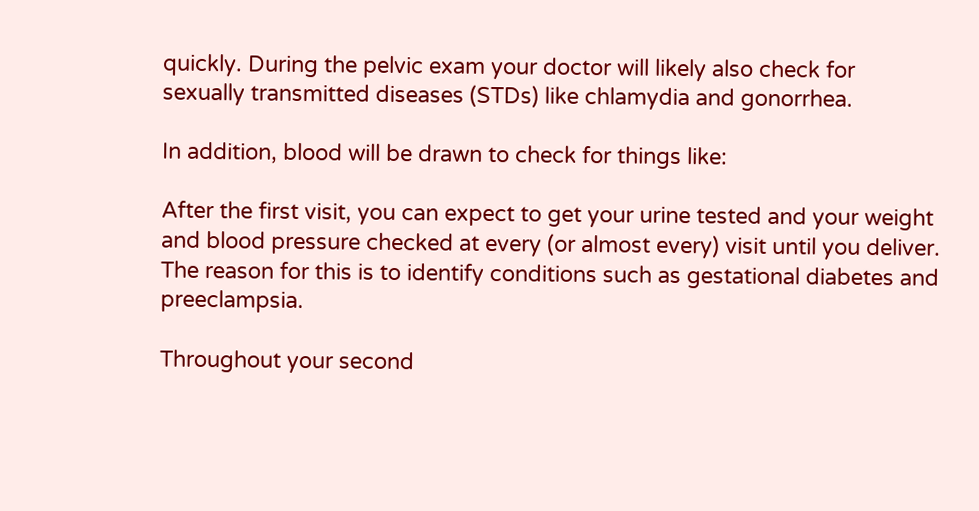quickly. During the pelvic exam your doctor will likely also check for sexually transmitted diseases (STDs) like chlamydia and gonorrhea.

In addition, blood will be drawn to check for things like:

After the first visit, you can expect to get your urine tested and your weight and blood pressure checked at every (or almost every) visit until you deliver. The reason for this is to identify conditions such as gestational diabetes and preeclampsia.

Throughout your second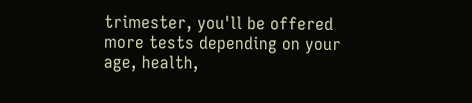trimester, you'll be offered more tests depending on your age, health,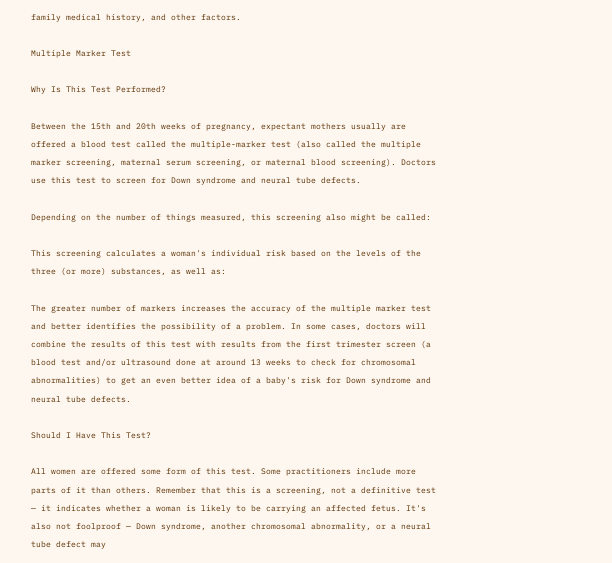family medical history, and other factors.

Multiple Marker Test

Why Is This Test Performed?

Between the 15th and 20th weeks of pregnancy, expectant mothers usually are offered a blood test called the multiple-marker test (also called the multiple marker screening, maternal serum screening, or maternal blood screening). Doctors use this test to screen for Down syndrome and neural tube defects.

Depending on the number of things measured, this screening also might be called:

This screening calculates a woman's individual risk based on the levels of the three (or more) substances, as well as:

The greater number of markers increases the accuracy of the multiple marker test and better identifies the possibility of a problem. In some cases, doctors will combine the results of this test with results from the first trimester screen (a blood test and/or ultrasound done at around 13 weeks to check for chromosomal abnormalities) to get an even better idea of a baby's risk for Down syndrome and neural tube defects.

Should I Have This Test?

All women are offered some form of this test. Some practitioners include more parts of it than others. Remember that this is a screening, not a definitive test — it indicates whether a woman is likely to be carrying an affected fetus. It's also not foolproof — Down syndrome, another chromosomal abnormality, or a neural tube defect may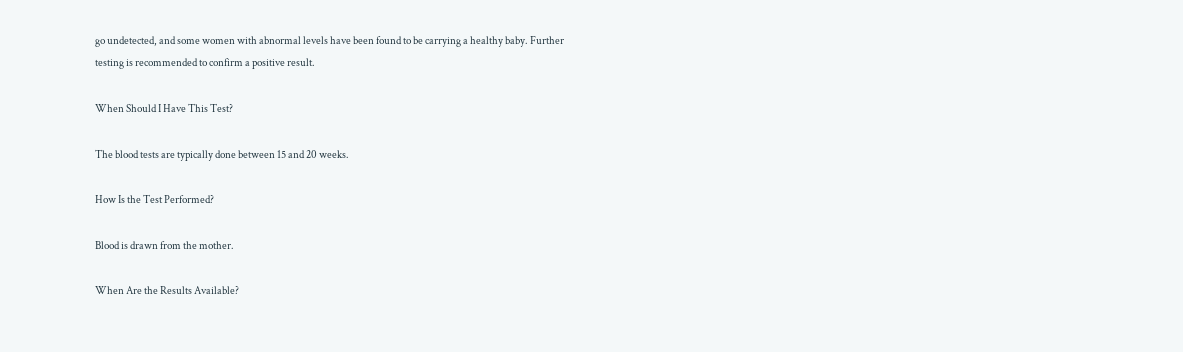go undetected, and some women with abnormal levels have been found to be carrying a healthy baby. Further testing is recommended to confirm a positive result.

When Should I Have This Test?

The blood tests are typically done between 15 and 20 weeks.

How Is the Test Performed?

Blood is drawn from the mother.

When Are the Results Available?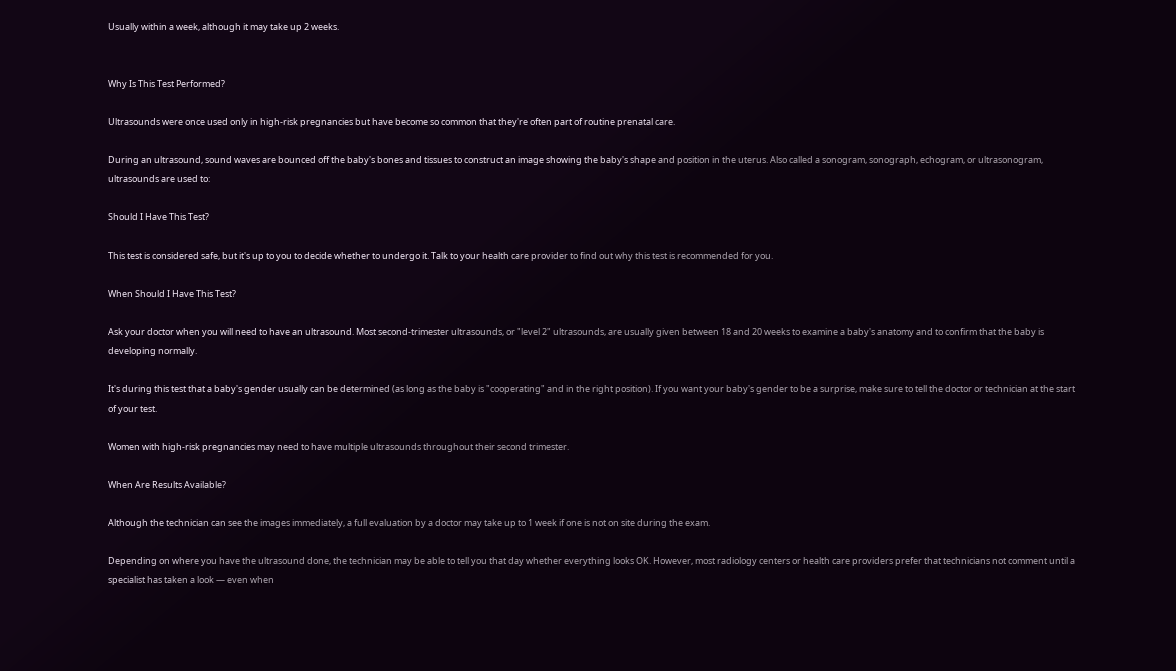Usually within a week, although it may take up 2 weeks.


Why Is This Test Performed?

Ultrasounds were once used only in high-risk pregnancies but have become so common that they're often part of routine prenatal care.

During an ultrasound, sound waves are bounced off the baby's bones and tissues to construct an image showing the baby's shape and position in the uterus. Also called a sonogram, sonograph, echogram, or ultrasonogram, ultrasounds are used to:

Should I Have This Test?

This test is considered safe, but it's up to you to decide whether to undergo it. Talk to your health care provider to find out why this test is recommended for you.

When Should I Have This Test?

Ask your doctor when you will need to have an ultrasound. Most second-trimester ultrasounds, or "level 2" ultrasounds, are usually given between 18 and 20 weeks to examine a baby's anatomy and to confirm that the baby is developing normally.

It's during this test that a baby's gender usually can be determined (as long as the baby is "cooperating" and in the right position). If you want your baby's gender to be a surprise, make sure to tell the doctor or technician at the start of your test.

Women with high-risk pregnancies may need to have multiple ultrasounds throughout their second trimester.

When Are Results Available?

Although the technician can see the images immediately, a full evaluation by a doctor may take up to 1 week if one is not on site during the exam.

Depending on where you have the ultrasound done, the technician may be able to tell you that day whether everything looks OK. However, most radiology centers or health care providers prefer that technicians not comment until a specialist has taken a look — even when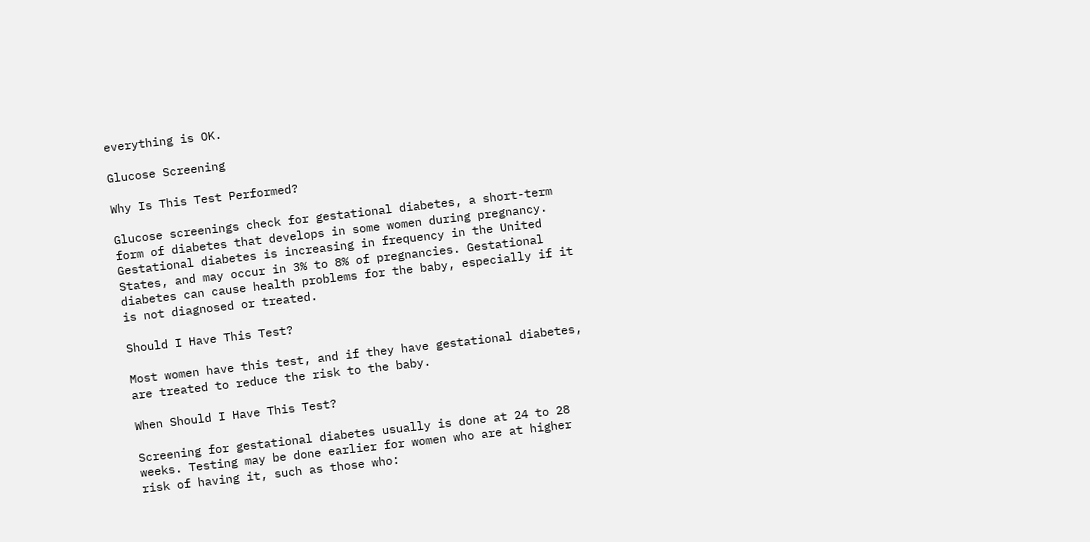everything is OK.

Glucose Screening

Why Is This Test Performed?

Glucose screenings check for gestational diabetes, a short-term form of diabetes that develops in some women during pregnancy. Gestational diabetes is increasing in frequency in the United States, and may occur in 3% to 8% of pregnancies. Gestational diabetes can cause health problems for the baby, especially if it is not diagnosed or treated.

Should I Have This Test?

Most women have this test, and if they have gestational diabetes, are treated to reduce the risk to the baby.

When Should I Have This Test?

Screening for gestational diabetes usually is done at 24 to 28 weeks. Testing may be done earlier for women who are at higher risk of having it, such as those who: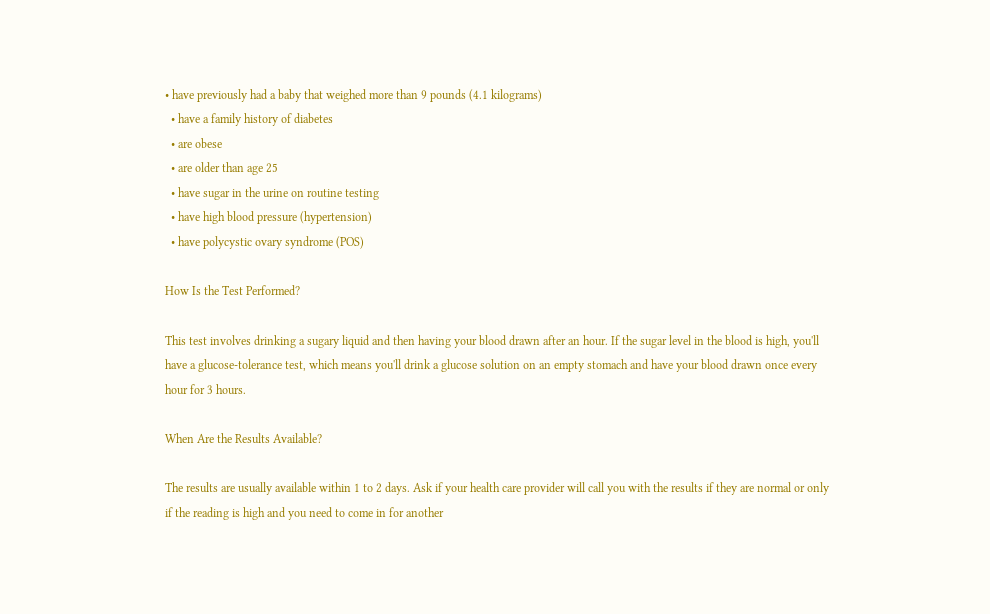• have previously had a baby that weighed more than 9 pounds (4.1 kilograms)
  • have a family history of diabetes
  • are obese
  • are older than age 25
  • have sugar in the urine on routine testing
  • have high blood pressure (hypertension)
  • have polycystic ovary syndrome (POS)

How Is the Test Performed?

This test involves drinking a sugary liquid and then having your blood drawn after an hour. If the sugar level in the blood is high, you'll have a glucose-tolerance test, which means you'll drink a glucose solution on an empty stomach and have your blood drawn once every hour for 3 hours.

When Are the Results Available?

The results are usually available within 1 to 2 days. Ask if your health care provider will call you with the results if they are normal or only if the reading is high and you need to come in for another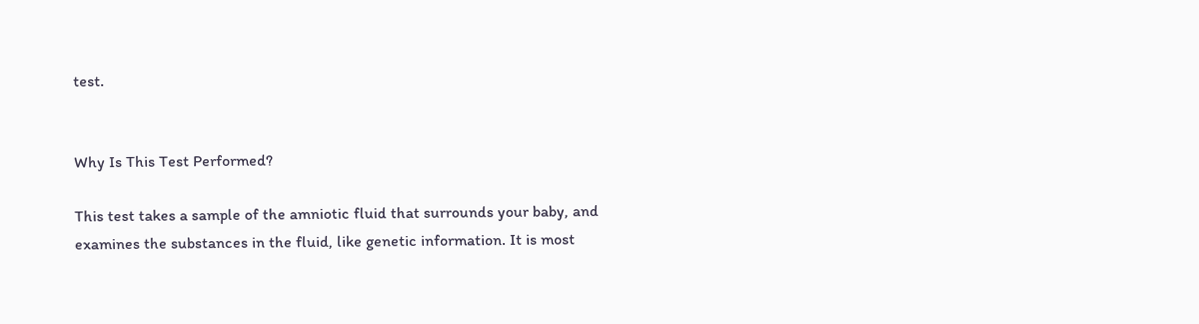test.


Why Is This Test Performed?

This test takes a sample of the amniotic fluid that surrounds your baby, and examines the substances in the fluid, like genetic information. It is most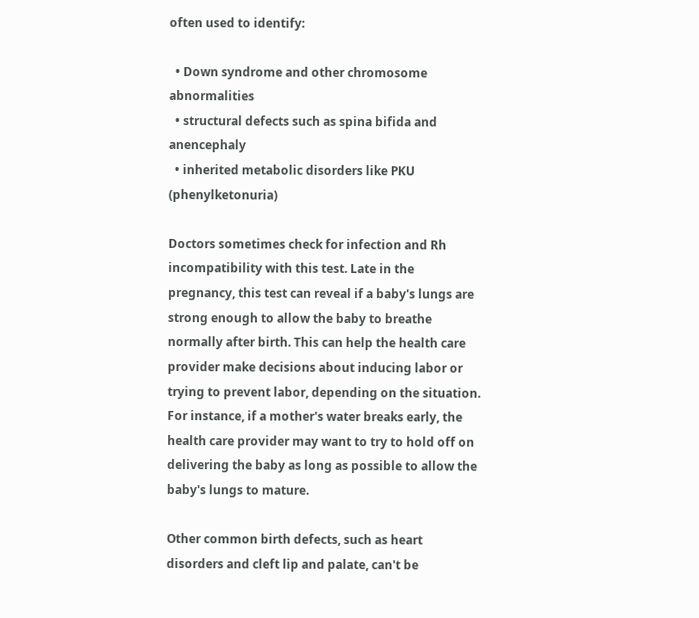often used to identify:

  • Down syndrome and other chromosome abnormalities
  • structural defects such as spina bifida and anencephaly
  • inherited metabolic disorders like PKU (phenylketonuria)

Doctors sometimes check for infection and Rh incompatibility with this test. Late in the pregnancy, this test can reveal if a baby's lungs are strong enough to allow the baby to breathe normally after birth. This can help the health care provider make decisions about inducing labor or trying to prevent labor, depending on the situation. For instance, if a mother's water breaks early, the health care provider may want to try to hold off on delivering the baby as long as possible to allow the baby's lungs to mature.

Other common birth defects, such as heart disorders and cleft lip and palate, can't be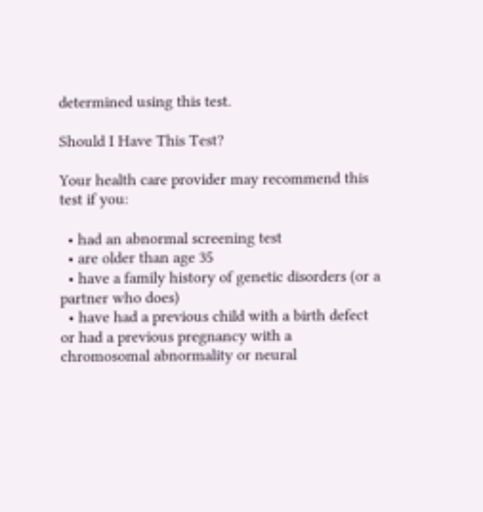determined using this test.

Should I Have This Test?

Your health care provider may recommend this test if you:

  • had an abnormal screening test
  • are older than age 35
  • have a family history of genetic disorders (or a partner who does)
  • have had a previous child with a birth defect or had a previous pregnancy with a chromosomal abnormality or neural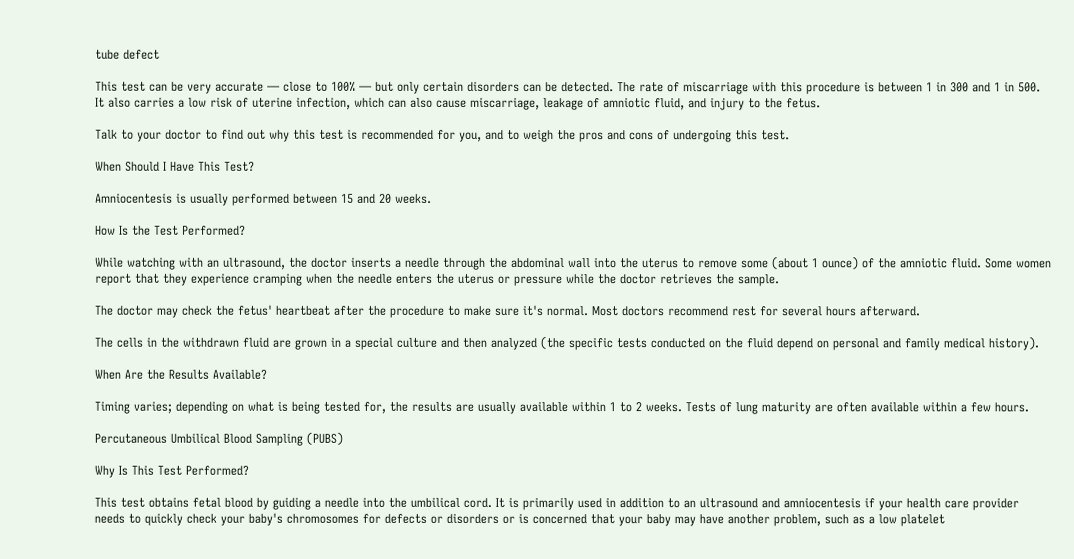tube defect

This test can be very accurate — close to 100% — but only certain disorders can be detected. The rate of miscarriage with this procedure is between 1 in 300 and 1 in 500. It also carries a low risk of uterine infection, which can also cause miscarriage, leakage of amniotic fluid, and injury to the fetus.

Talk to your doctor to find out why this test is recommended for you, and to weigh the pros and cons of undergoing this test.

When Should I Have This Test?

Amniocentesis is usually performed between 15 and 20 weeks.

How Is the Test Performed?

While watching with an ultrasound, the doctor inserts a needle through the abdominal wall into the uterus to remove some (about 1 ounce) of the amniotic fluid. Some women report that they experience cramping when the needle enters the uterus or pressure while the doctor retrieves the sample.

The doctor may check the fetus' heartbeat after the procedure to make sure it's normal. Most doctors recommend rest for several hours afterward.

The cells in the withdrawn fluid are grown in a special culture and then analyzed (the specific tests conducted on the fluid depend on personal and family medical history).

When Are the Results Available?

Timing varies; depending on what is being tested for, the results are usually available within 1 to 2 weeks. Tests of lung maturity are often available within a few hours.

Percutaneous Umbilical Blood Sampling (PUBS)

Why Is This Test Performed?

This test obtains fetal blood by guiding a needle into the umbilical cord. It is primarily used in addition to an ultrasound and amniocentesis if your health care provider needs to quickly check your baby's chromosomes for defects or disorders or is concerned that your baby may have another problem, such as a low platelet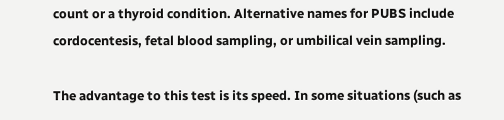count or a thyroid condition. Alternative names for PUBS include cordocentesis, fetal blood sampling, or umbilical vein sampling.

The advantage to this test is its speed. In some situations (such as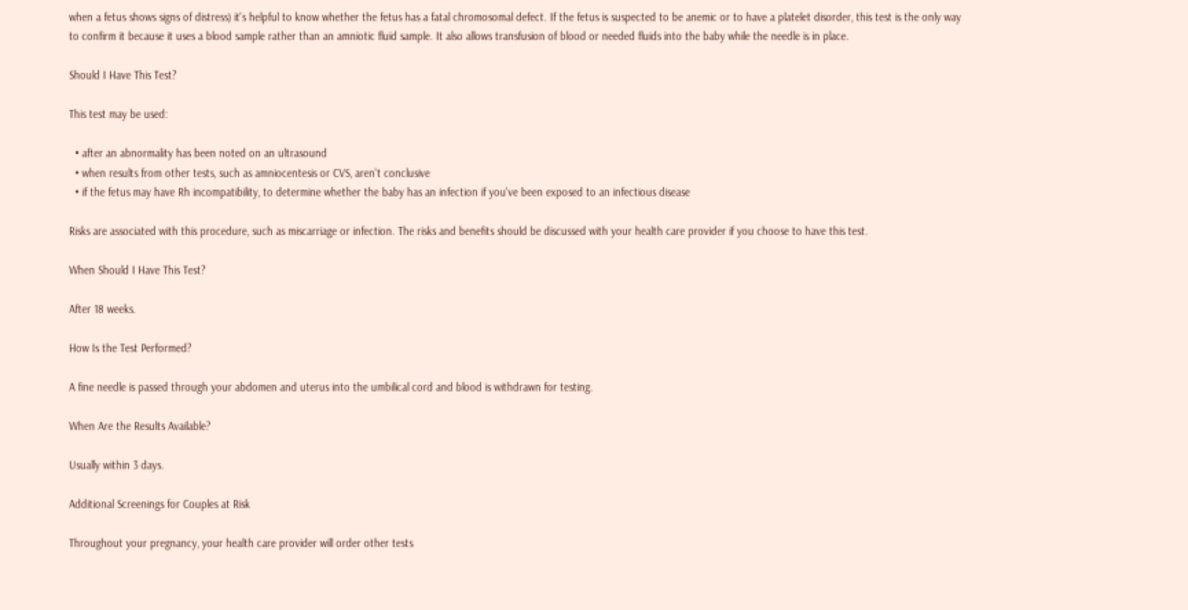when a fetus shows signs of distress) it's helpful to know whether the fetus has a fatal chromosomal defect. If the fetus is suspected to be anemic or to have a platelet disorder, this test is the only way to confirm it because it uses a blood sample rather than an amniotic fluid sample. It also allows transfusion of blood or needed fluids into the baby while the needle is in place.

Should I Have This Test?

This test may be used:

  • after an abnormality has been noted on an ultrasound
  • when results from other tests, such as amniocentesis or CVS, aren't conclusive
  • if the fetus may have Rh incompatibility, to determine whether the baby has an infection if you've been exposed to an infectious disease

Risks are associated with this procedure, such as miscarriage or infection. The risks and benefits should be discussed with your health care provider if you choose to have this test.

When Should I Have This Test?

After 18 weeks.

How Is the Test Performed?

A fine needle is passed through your abdomen and uterus into the umbilical cord and blood is withdrawn for testing.

When Are the Results Available?

Usually within 3 days.

Additional Screenings for Couples at Risk

Throughout your pregnancy, your health care provider will order other tests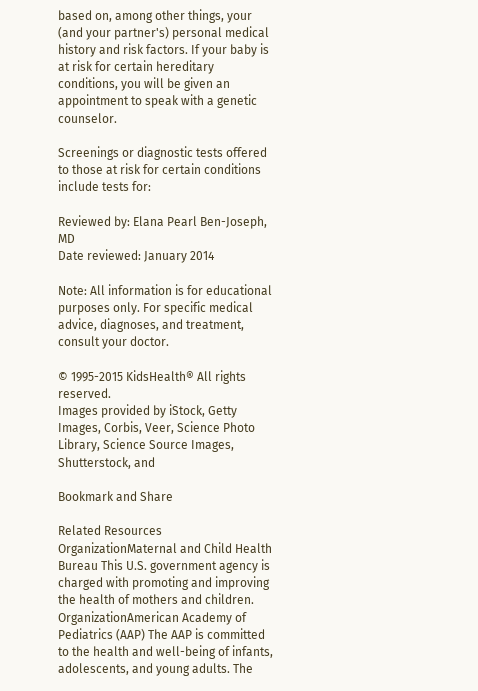based on, among other things, your (and your partner's) personal medical history and risk factors. If your baby is at risk for certain hereditary conditions, you will be given an appointment to speak with a genetic counselor.

Screenings or diagnostic tests offered to those at risk for certain conditions include tests for:

Reviewed by: Elana Pearl Ben-Joseph, MD
Date reviewed: January 2014

Note: All information is for educational purposes only. For specific medical advice, diagnoses, and treatment, consult your doctor.

© 1995-2015 KidsHealth® All rights reserved.
Images provided by iStock, Getty Images, Corbis, Veer, Science Photo Library, Science Source Images, Shutterstock, and

Bookmark and Share

Related Resources
OrganizationMaternal and Child Health Bureau This U.S. government agency is charged with promoting and improving the health of mothers and children.
OrganizationAmerican Academy of Pediatrics (AAP) The AAP is committed to the health and well-being of infants, adolescents, and young adults. The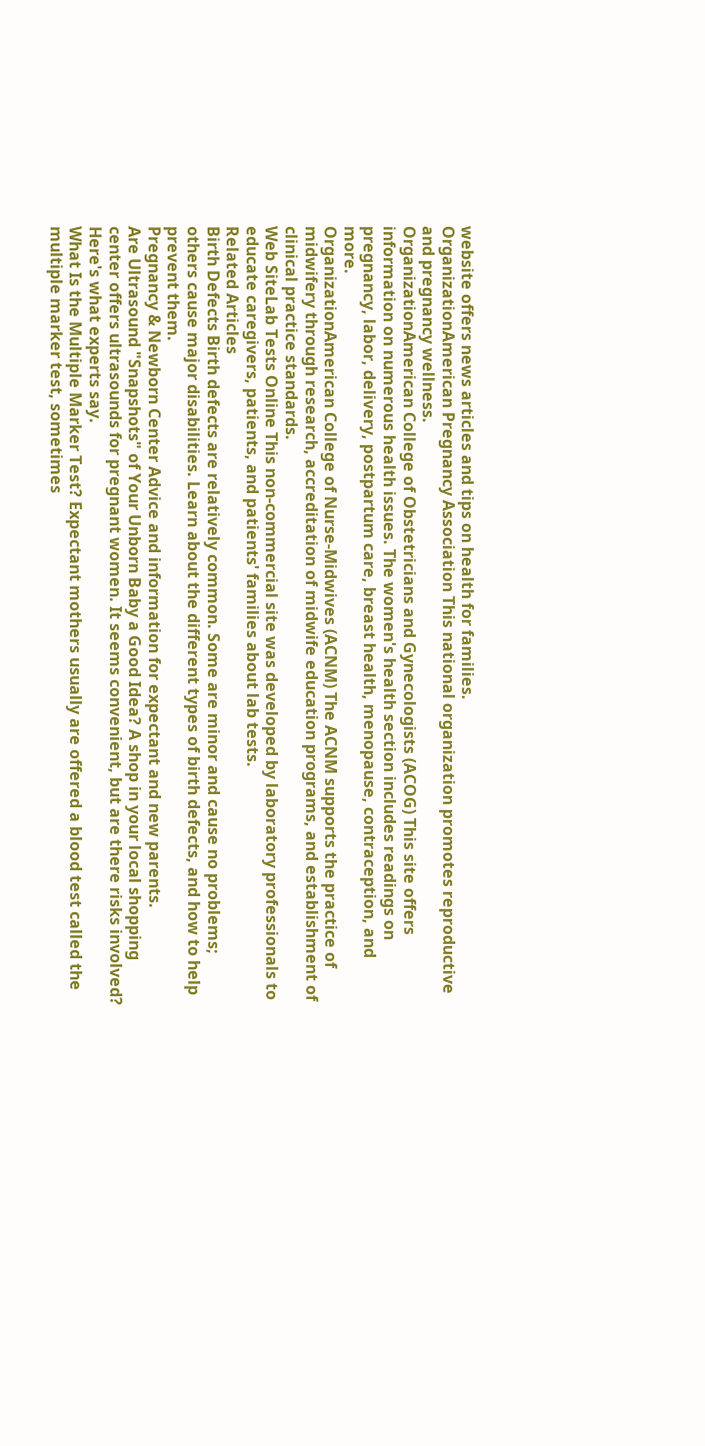website offers news articles and tips on health for families.
OrganizationAmerican Pregnancy Association This national organization promotes reproductive and pregnancy wellness.
OrganizationAmerican College of Obstetricians and Gynecologists (ACOG) This site offers information on numerous health issues. The women's health section includes readings on pregnancy, labor, delivery, postpartum care, breast health, menopause, contraception, and more.
OrganizationAmerican College of Nurse-Midwives (ACNM) The ACNM supports the practice of midwifery through research, accreditation of midwife education programs, and establishment of clinical practice standards.
Web SiteLab Tests Online This non-commercial site was developed by laboratory professionals to educate caregivers, patients, and patients' families about lab tests.
Related Articles
Birth Defects Birth defects are relatively common. Some are minor and cause no problems; others cause major disabilities. Learn about the different types of birth defects, and how to help prevent them.
Pregnancy & Newborn Center Advice and information for expectant and new parents.
Are Ultrasound "Snapshots" of Your Unborn Baby a Good Idea? A shop in your local shopping center offers ultrasounds for pregnant women. It seems convenient, but are there risks involved? Here's what experts say.
What Is the Multiple Marker Test? Expectant mothers usually are offered a blood test called the multiple marker test, sometimes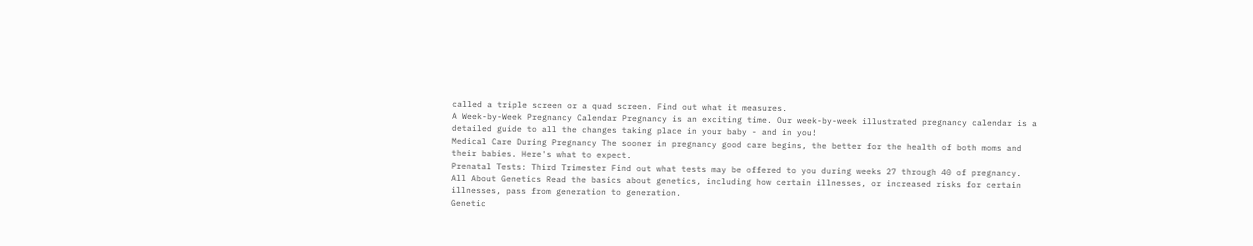called a triple screen or a quad screen. Find out what it measures.
A Week-by-Week Pregnancy Calendar Pregnancy is an exciting time. Our week-by-week illustrated pregnancy calendar is a detailed guide to all the changes taking place in your baby - and in you!
Medical Care During Pregnancy The sooner in pregnancy good care begins, the better for the health of both moms and their babies. Here's what to expect.
Prenatal Tests: Third Trimester Find out what tests may be offered to you during weeks 27 through 40 of pregnancy.
All About Genetics Read the basics about genetics, including how certain illnesses, or increased risks for certain illnesses, pass from generation to generation.
Genetic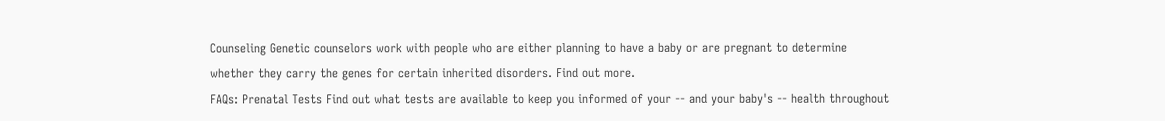Counseling Genetic counselors work with people who are either planning to have a baby or are pregnant to determine whether they carry the genes for certain inherited disorders. Find out more.
FAQs: Prenatal Tests Find out what tests are available to keep you informed of your -- and your baby's -- health throughout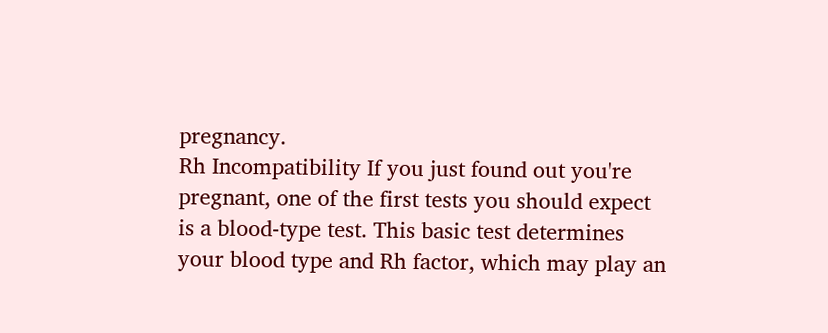pregnancy.
Rh Incompatibility If you just found out you're pregnant, one of the first tests you should expect is a blood-type test. This basic test determines your blood type and Rh factor, which may play an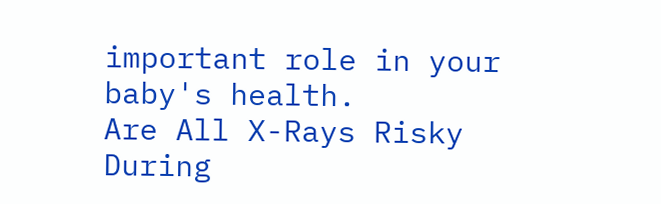important role in your baby's health.
Are All X-Rays Risky During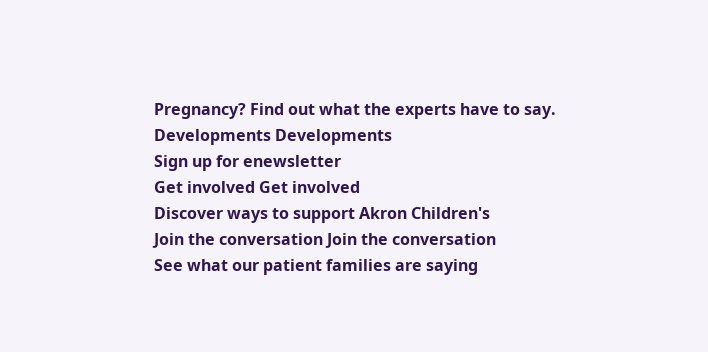Pregnancy? Find out what the experts have to say.
Developments Developments
Sign up for enewsletter
Get involved Get involved
Discover ways to support Akron Children's
Join the conversation Join the conversation
See what our patient families are saying